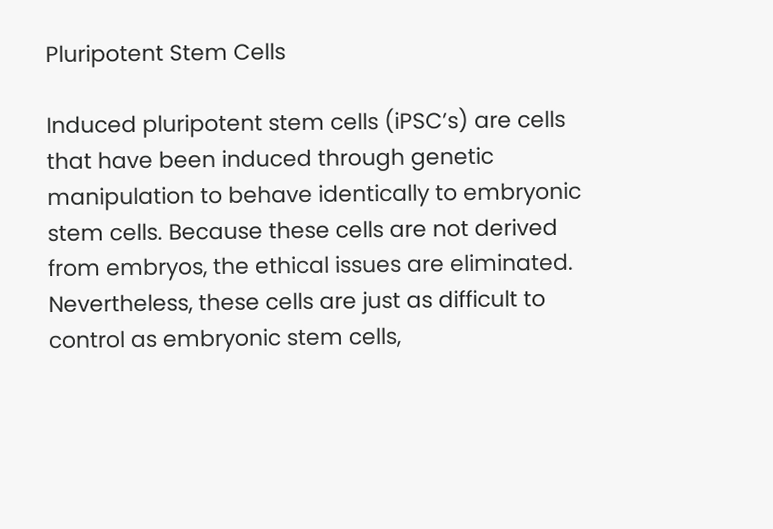Pluripotent Stem Cells

Induced pluripotent stem cells (iPSC’s) are cells that have been induced through genetic manipulation to behave identically to embryonic stem cells. Because these cells are not derived from embryos, the ethical issues are eliminated. Nevertheless, these cells are just as difficult to control as embryonic stem cells,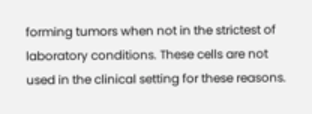forming tumors when not in the strictest of laboratory conditions. These cells are not used in the clinical setting for these reasons.